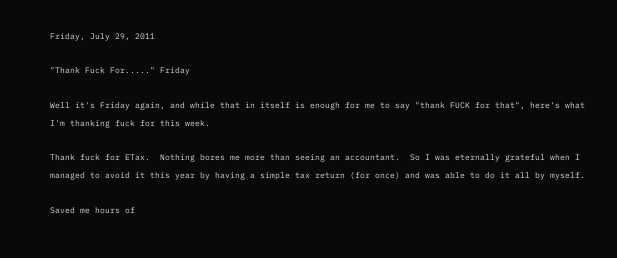Friday, July 29, 2011

"Thank Fuck For....." Friday

Well it's Friday again, and while that in itself is enough for me to say "thank FUCK for that", here's what I'm thanking fuck for this week.

Thank fuck for ETax.  Nothing bores me more than seeing an accountant.  So I was eternally grateful when I managed to avoid it this year by having a simple tax return (for once) and was able to do it all by myself.

Saved me hours of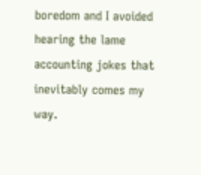boredom and I avoided hearing the lame accounting jokes that inevitably comes my way.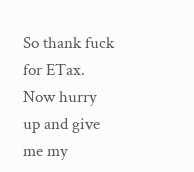So thank fuck for ETax.  Now hurry up and give me my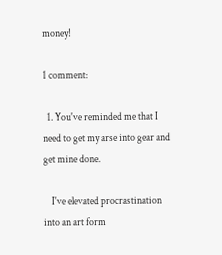money!

1 comment:

  1. You've reminded me that I need to get my arse into gear and get mine done.

    I've elevated procrastination into an art form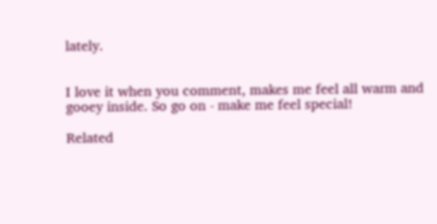lately.


I love it when you comment, makes me feel all warm and gooey inside. So go on - make me feel special!

Related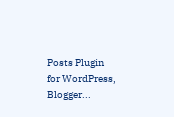Posts Plugin for WordPress, Blogger...